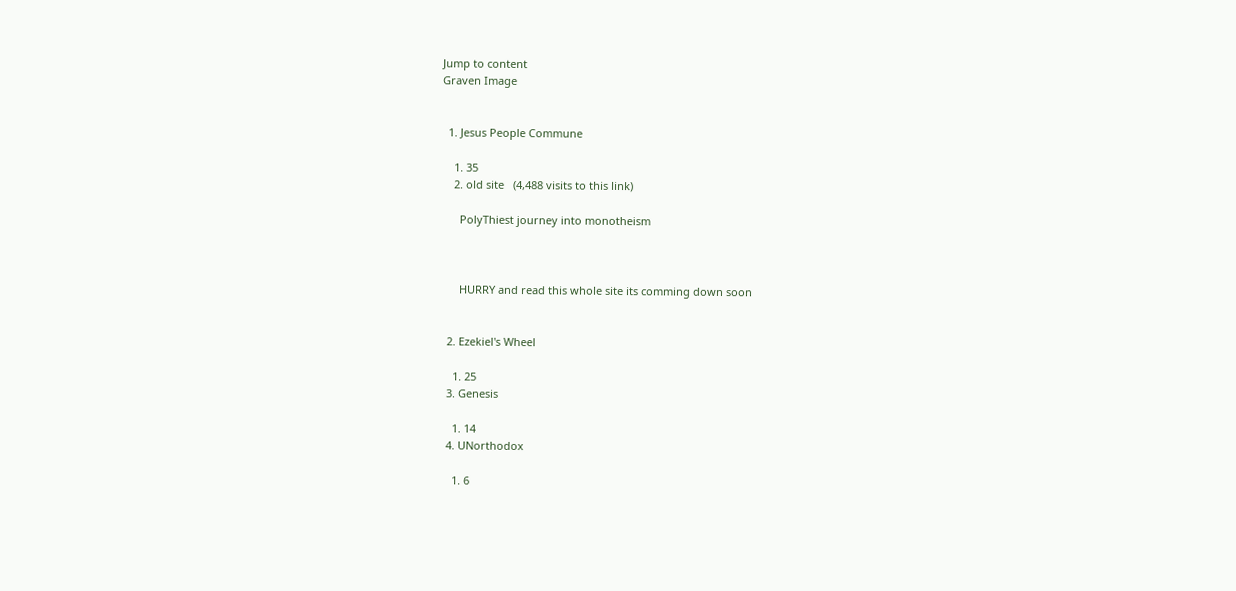Jump to content
Graven Image


  1. Jesus People Commune

    1. 35
    2. old site   (4,488 visits to this link)

      PolyThiest journey into monotheism



      HURRY and read this whole site its comming down soon


  2. Ezekiel's Wheel

    1. 25
  3. Genesis

    1. 14
  4. UNorthodox

    1. 6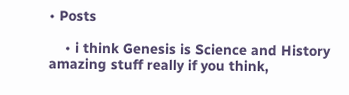• Posts

    • i think Genesis is Science and History amazing stuff really if you think,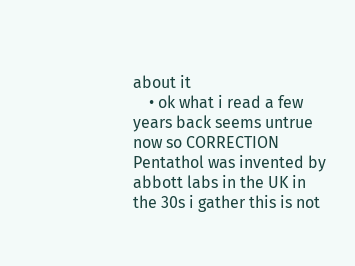about it
    • ok what i read a few years back seems untrue now so CORRECTION Pentathol was invented by abbott labs in the UK in the 30s i gather this is not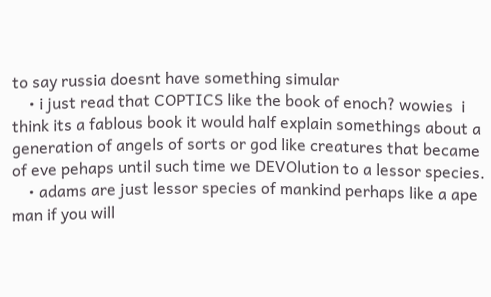to say russia doesnt have something simular
    • i just read that COPTICS like the book of enoch? wowies  i think its a fablous book it would half explain somethings about a generation of angels of sorts or god like creatures that became of eve pehaps until such time we DEVOlution to a lessor species.
    • adams are just lessor species of mankind perhaps like a ape man if you will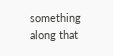something along that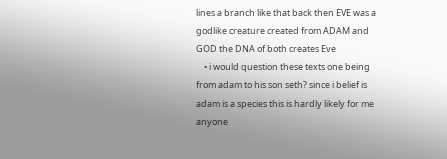lines a branch like that back then EVE was a godlike creature created from ADAM and GOD the DNA of both creates Eve
    • i would question these texts one being from adam to his son seth? since i belief is adam is a species this is hardly likely for me anyone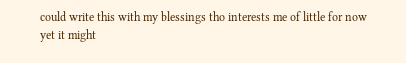could write this with my blessings tho interests me of little for now yet it might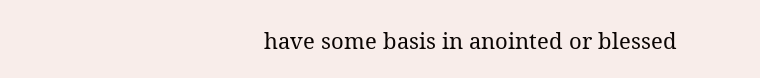have some basis in anointed or blessed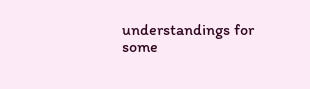understandings for some